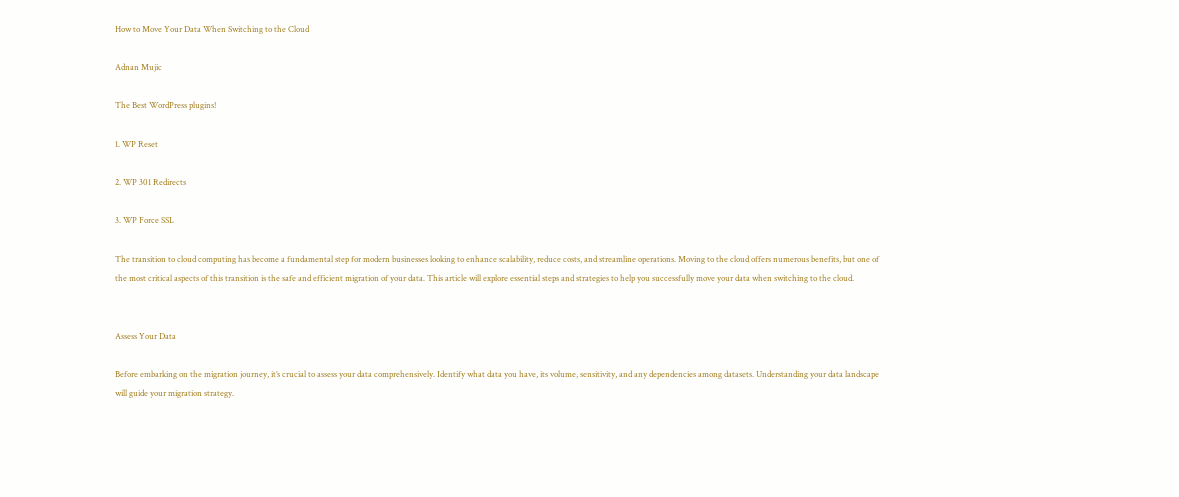How to Move Your Data When Switching to the Cloud

Adnan Mujic

The Best WordPress plugins!

1. WP Reset

2. WP 301 Redirects

3. WP Force SSL

The transition to cloud computing has become a fundamental step for modern businesses looking to enhance scalability, reduce costs, and streamline operations. Moving to the cloud offers numerous benefits, but one of the most critical aspects of this transition is the safe and efficient migration of your data. This article will explore essential steps and strategies to help you successfully move your data when switching to the cloud.


Assess Your Data

Before embarking on the migration journey, it’s crucial to assess your data comprehensively. Identify what data you have, its volume, sensitivity, and any dependencies among datasets. Understanding your data landscape will guide your migration strategy.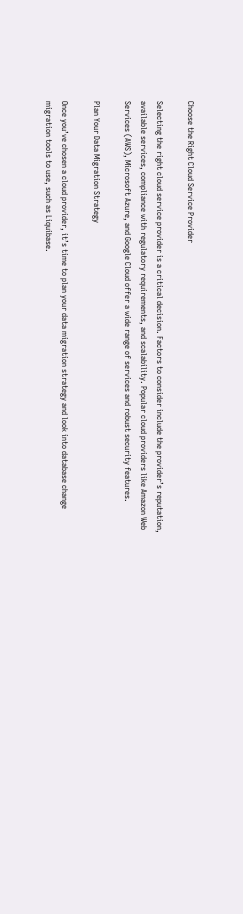Choose the Right Cloud Service Provider

Selecting the right cloud service provider is a critical decision. Factors to consider include the provider’s reputation, available services, compliance with regulatory requirements, and scalability. Popular cloud providers like Amazon Web Services (AWS), Microsoft Azure, and Google Cloud offer a wide range of services and robust security features.

Plan Your Data Migration Strategy

Once you’ve chosen a cloud provider, it’s time to plan your data migration strategy and look into database change migration tools to use, such as Liquibase.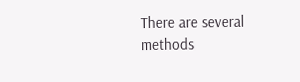There are several methods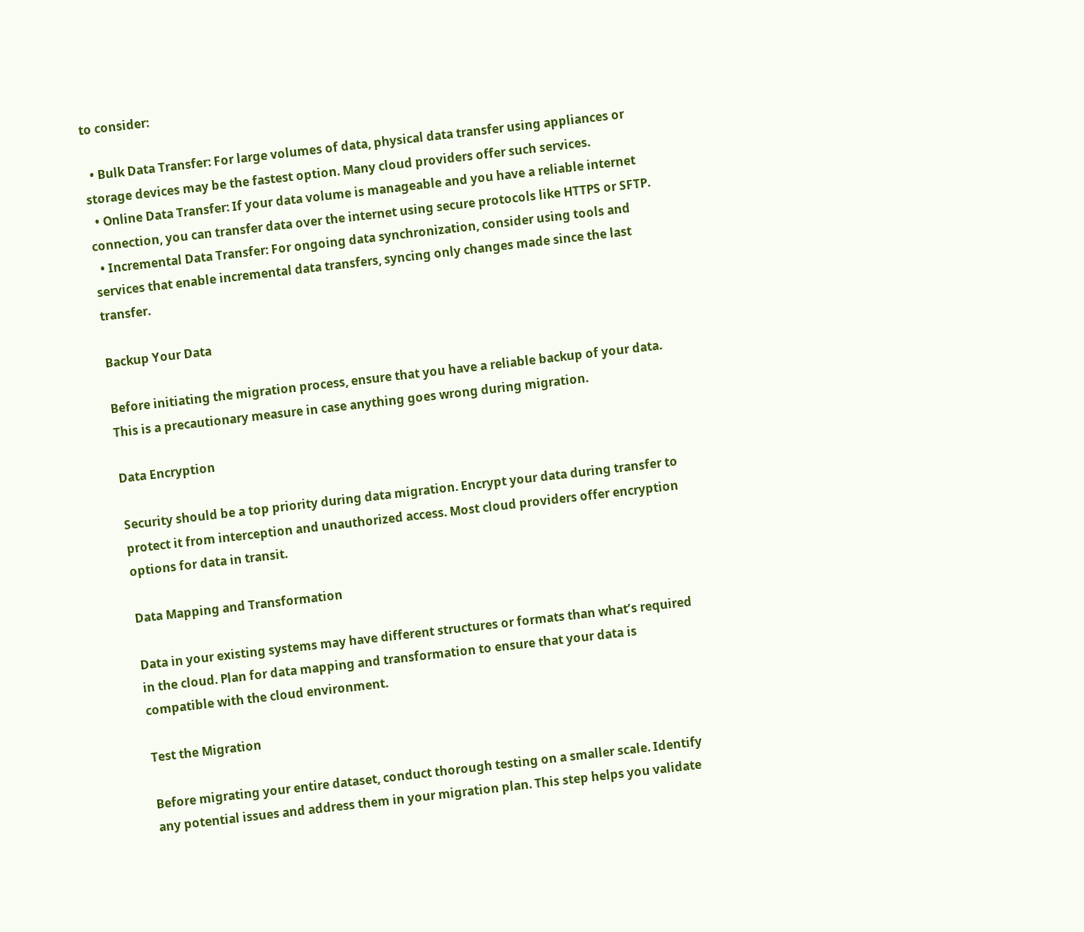to consider:

  • Bulk Data Transfer: For large volumes of data, physical data transfer using appliances or storage devices may be the fastest option. Many cloud providers offer such services.
  • Online Data Transfer: If your data volume is manageable and you have a reliable internet connection, you can transfer data over the internet using secure protocols like HTTPS or SFTP.
  • Incremental Data Transfer: For ongoing data synchronization, consider using tools and services that enable incremental data transfers, syncing only changes made since the last transfer.

Backup Your Data

Before initiating the migration process, ensure that you have a reliable backup of your data. This is a precautionary measure in case anything goes wrong during migration.

Data Encryption

Security should be a top priority during data migration. Encrypt your data during transfer to protect it from interception and unauthorized access. Most cloud providers offer encryption options for data in transit.

Data Mapping and Transformation

Data in your existing systems may have different structures or formats than what’s required in the cloud. Plan for data mapping and transformation to ensure that your data is compatible with the cloud environment.

Test the Migration

Before migrating your entire dataset, conduct thorough testing on a smaller scale. Identify any potential issues and address them in your migration plan. This step helps you validate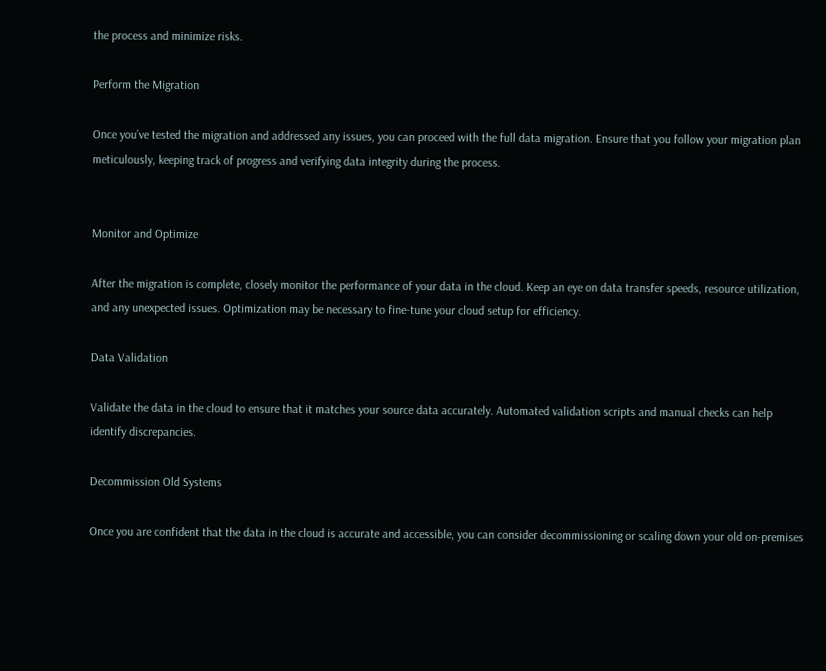the process and minimize risks.

Perform the Migration

Once you’ve tested the migration and addressed any issues, you can proceed with the full data migration. Ensure that you follow your migration plan meticulously, keeping track of progress and verifying data integrity during the process.


Monitor and Optimize

After the migration is complete, closely monitor the performance of your data in the cloud. Keep an eye on data transfer speeds, resource utilization, and any unexpected issues. Optimization may be necessary to fine-tune your cloud setup for efficiency.

Data Validation

Validate the data in the cloud to ensure that it matches your source data accurately. Automated validation scripts and manual checks can help identify discrepancies.

Decommission Old Systems

Once you are confident that the data in the cloud is accurate and accessible, you can consider decommissioning or scaling down your old on-premises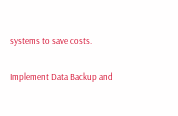systems to save costs.

Implement Data Backup and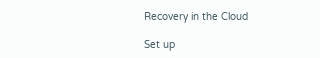Recovery in the Cloud

Set up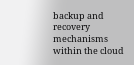backup and recovery mechanisms within the cloud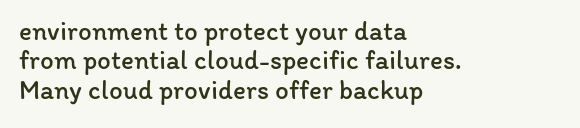environment to protect your data from potential cloud-specific failures. Many cloud providers offer backup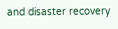and disaster recovery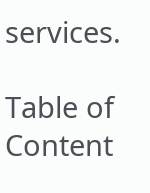services.

Table of Content